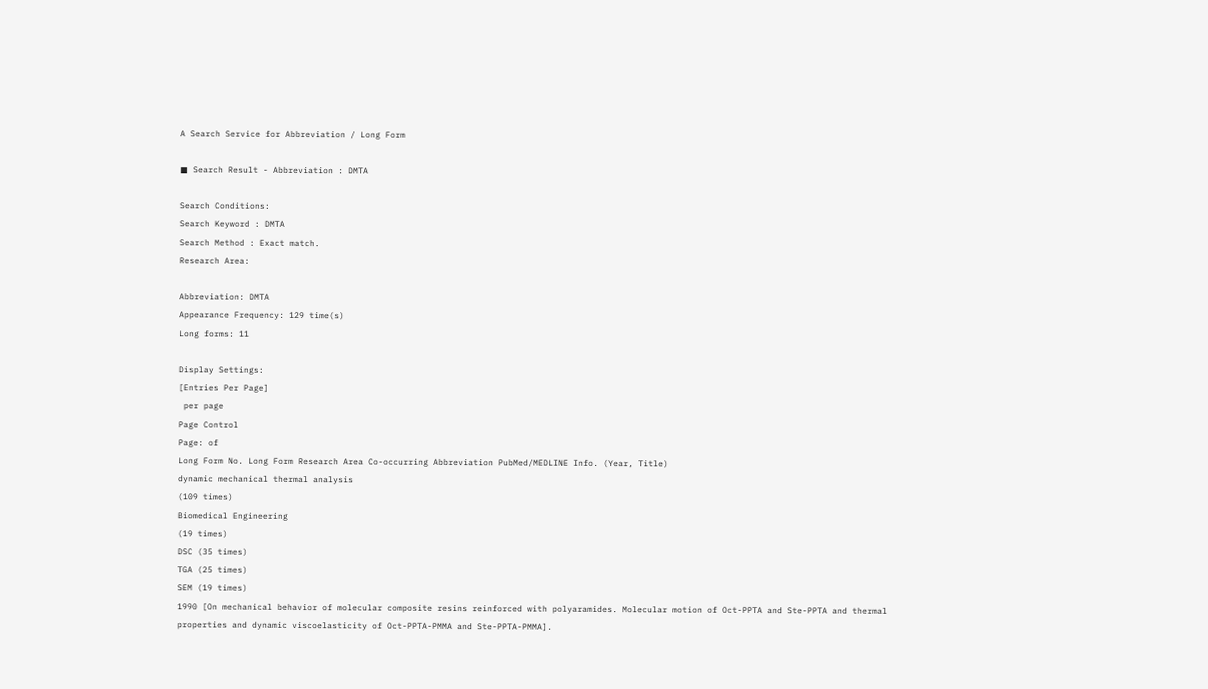A Search Service for Abbreviation / Long Form

■ Search Result - Abbreviation : DMTA

Search Conditions:
Search Keyword : DMTA
Search Method : Exact match.
Research Area:

Abbreviation: DMTA
Appearance Frequency: 129 time(s)
Long forms: 11

Display Settings:
[Entries Per Page]
 per page
Page Control
Page: of
Long Form No. Long Form Research Area Co-occurring Abbreviation PubMed/MEDLINE Info. (Year, Title)
dynamic mechanical thermal analysis
(109 times)
Biomedical Engineering
(19 times)
DSC (35 times)
TGA (25 times)
SEM (19 times)
1990 [On mechanical behavior of molecular composite resins reinforced with polyaramides. Molecular motion of Oct-PPTA and Ste-PPTA and thermal properties and dynamic viscoelasticity of Oct-PPTA-PMMA and Ste-PPTA-PMMA].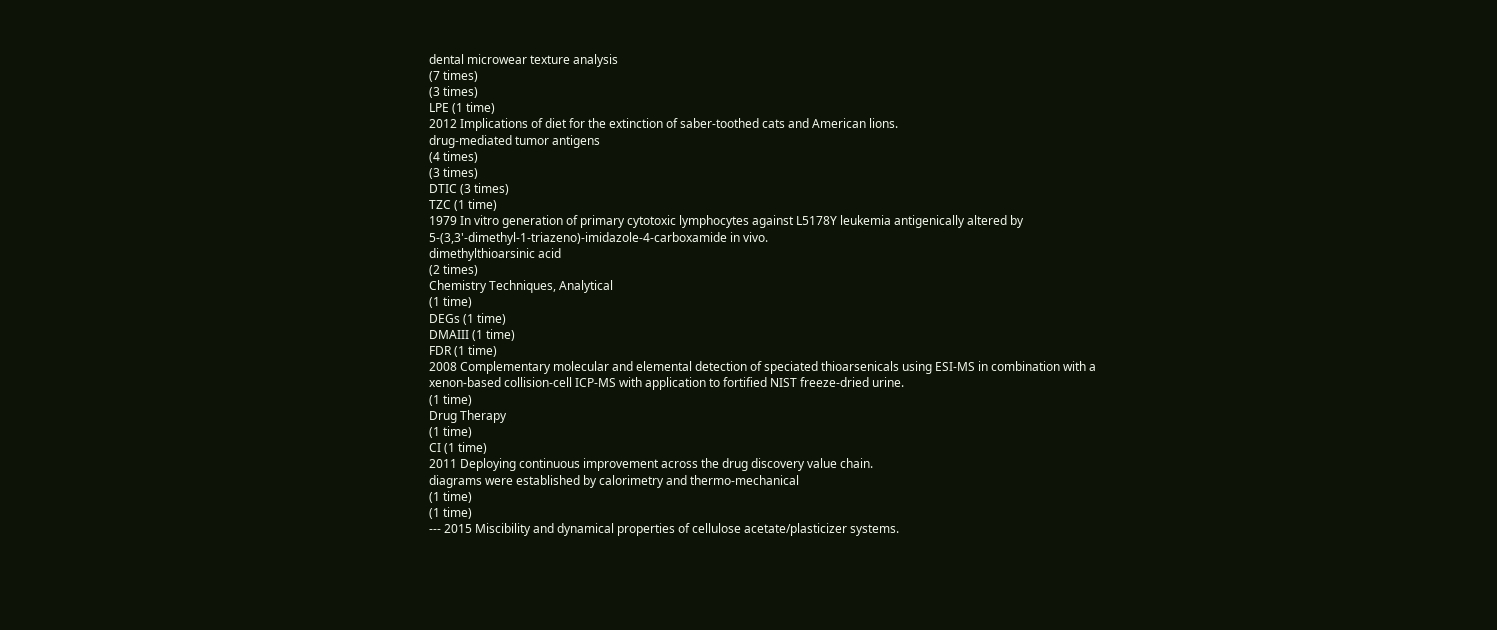dental microwear texture analysis
(7 times)
(3 times)
LPE (1 time)
2012 Implications of diet for the extinction of saber-toothed cats and American lions.
drug-mediated tumor antigens
(4 times)
(3 times)
DTIC (3 times)
TZC (1 time)
1979 In vitro generation of primary cytotoxic lymphocytes against L5178Y leukemia antigenically altered by 5-(3,3'-dimethyl-1-triazeno)-imidazole-4-carboxamide in vivo.
dimethylthioarsinic acid
(2 times)
Chemistry Techniques, Analytical
(1 time)
DEGs (1 time)
DMAIII (1 time)
FDR (1 time)
2008 Complementary molecular and elemental detection of speciated thioarsenicals using ESI-MS in combination with a xenon-based collision-cell ICP-MS with application to fortified NIST freeze-dried urine.
(1 time)
Drug Therapy
(1 time)
CI (1 time)
2011 Deploying continuous improvement across the drug discovery value chain.
diagrams were established by calorimetry and thermo-mechanical
(1 time)
(1 time)
--- 2015 Miscibility and dynamical properties of cellulose acetate/plasticizer systems.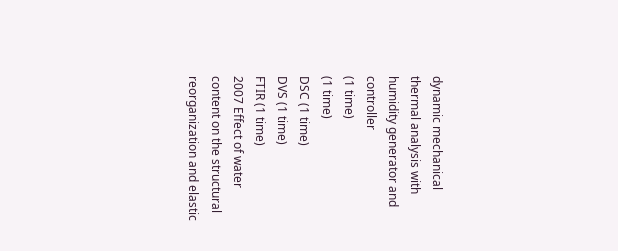dynamic mechanical thermal analysis with humidity generator and controller
(1 time)
(1 time)
DSC (1 time)
DVS (1 time)
FTIR (1 time)
2007 Effect of water content on the structural reorganization and elastic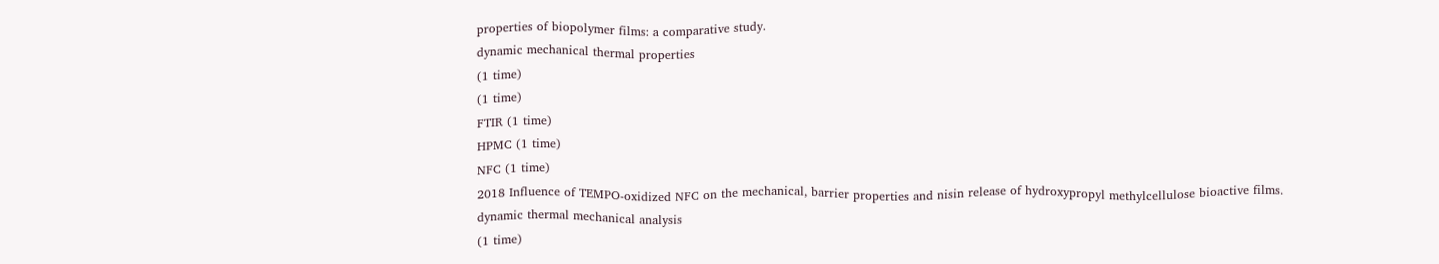properties of biopolymer films: a comparative study.
dynamic mechanical thermal properties
(1 time)
(1 time)
FTIR (1 time)
HPMC (1 time)
NFC (1 time)
2018 Influence of TEMPO-oxidized NFC on the mechanical, barrier properties and nisin release of hydroxypropyl methylcellulose bioactive films.
dynamic thermal mechanical analysis
(1 time)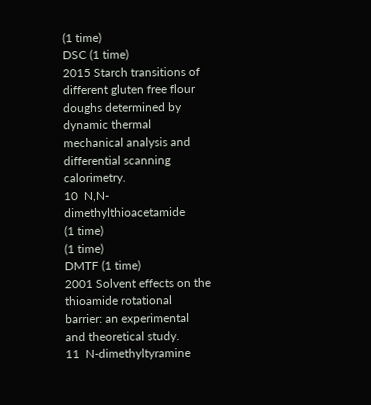(1 time)
DSC (1 time)
2015 Starch transitions of different gluten free flour doughs determined by dynamic thermal mechanical analysis and differential scanning calorimetry.
10  N,N-dimethylthioacetamide
(1 time)
(1 time)
DMTF (1 time)
2001 Solvent effects on the thioamide rotational barrier: an experimental and theoretical study.
11  N-dimethyltyramine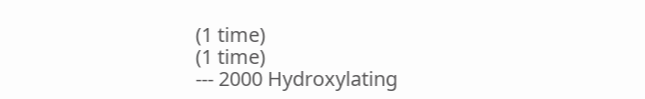(1 time)
(1 time)
--- 2000 Hydroxylating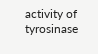activity of tyrosinase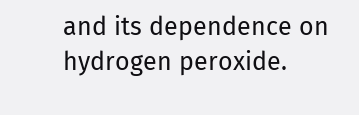and its dependence on hydrogen peroxide.